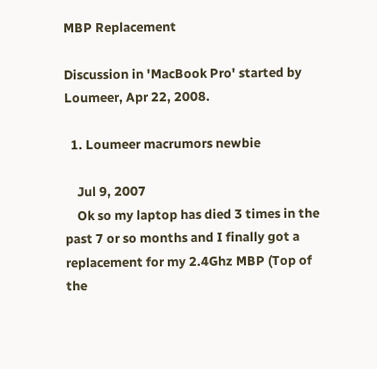MBP Replacement

Discussion in 'MacBook Pro' started by Loumeer, Apr 22, 2008.

  1. Loumeer macrumors newbie

    Jul 9, 2007
    Ok so my laptop has died 3 times in the past 7 or so months and I finally got a replacement for my 2.4Ghz MBP (Top of the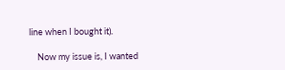line when I bought it).

    Now my issue is, I wanted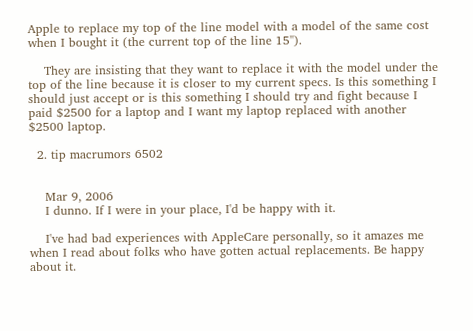Apple to replace my top of the line model with a model of the same cost when I bought it (the current top of the line 15'').

    They are insisting that they want to replace it with the model under the top of the line because it is closer to my current specs. Is this something I should just accept or is this something I should try and fight because I paid $2500 for a laptop and I want my laptop replaced with another $2500 laptop.

  2. tip macrumors 6502


    Mar 9, 2006
    I dunno. If I were in your place, I'd be happy with it.

    I've had bad experiences with AppleCare personally, so it amazes me when I read about folks who have gotten actual replacements. Be happy about it.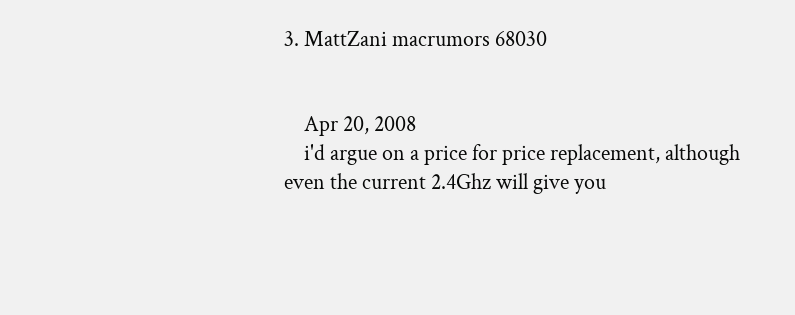3. MattZani macrumors 68030


    Apr 20, 2008
    i'd argue on a price for price replacement, although even the current 2.4Ghz will give you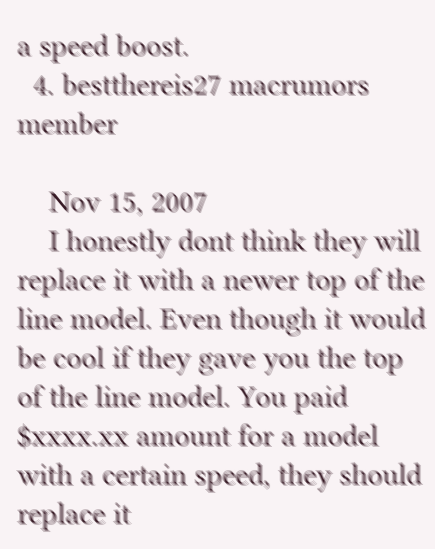a speed boost.
  4. bestthereis27 macrumors member

    Nov 15, 2007
    I honestly dont think they will replace it with a newer top of the line model. Even though it would be cool if they gave you the top of the line model. You paid $xxxx.xx amount for a model with a certain speed, they should replace it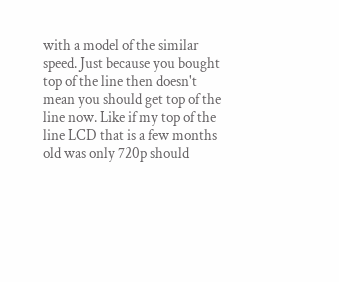with a model of the similar speed. Just because you bought top of the line then doesn't mean you should get top of the line now. Like if my top of the line LCD that is a few months old was only 720p should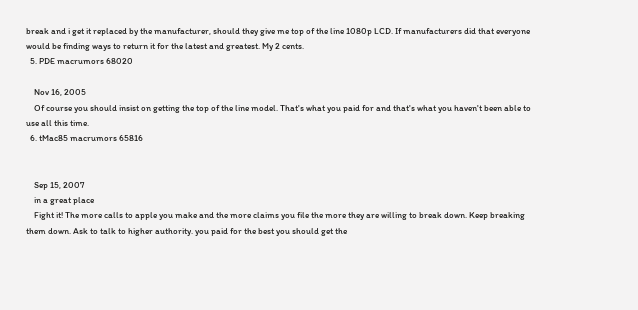break and i get it replaced by the manufacturer, should they give me top of the line 1080p LCD. If manufacturers did that everyone would be finding ways to return it for the latest and greatest. My 2 cents.
  5. PDE macrumors 68020

    Nov 16, 2005
    Of course you should insist on getting the top of the line model. That's what you paid for and that's what you haven't been able to use all this time.
  6. tMac85 macrumors 65816


    Sep 15, 2007
    in a great place
    Fight it! The more calls to apple you make and the more claims you file the more they are willing to break down. Keep breaking them down. Ask to talk to higher authority. you paid for the best you should get the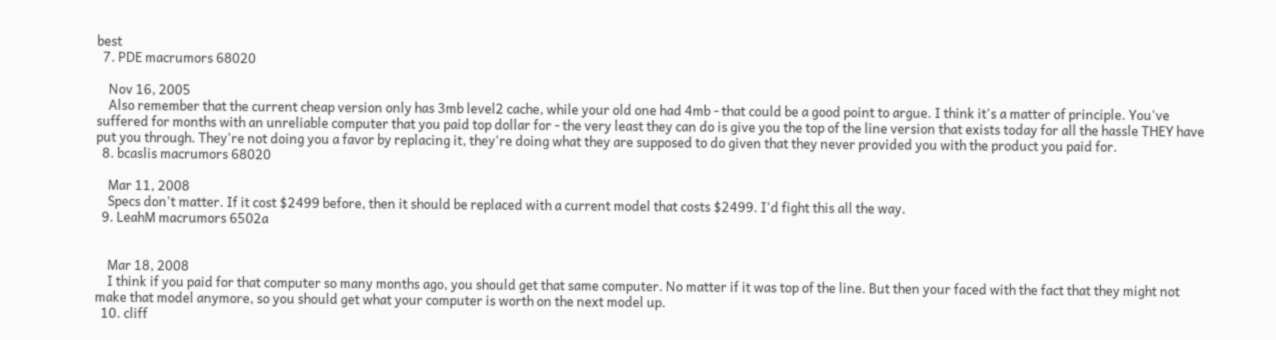best
  7. PDE macrumors 68020

    Nov 16, 2005
    Also remember that the current cheap version only has 3mb level2 cache, while your old one had 4mb - that could be a good point to argue. I think it's a matter of principle. You've suffered for months with an unreliable computer that you paid top dollar for - the very least they can do is give you the top of the line version that exists today for all the hassle THEY have put you through. They're not doing you a favor by replacing it, they're doing what they are supposed to do given that they never provided you with the product you paid for.
  8. bcaslis macrumors 68020

    Mar 11, 2008
    Specs don't matter. If it cost $2499 before, then it should be replaced with a current model that costs $2499. I'd fight this all the way.
  9. LeahM macrumors 6502a


    Mar 18, 2008
    I think if you paid for that computer so many months ago, you should get that same computer. No matter if it was top of the line. But then your faced with the fact that they might not make that model anymore, so you should get what your computer is worth on the next model up.
  10. cliff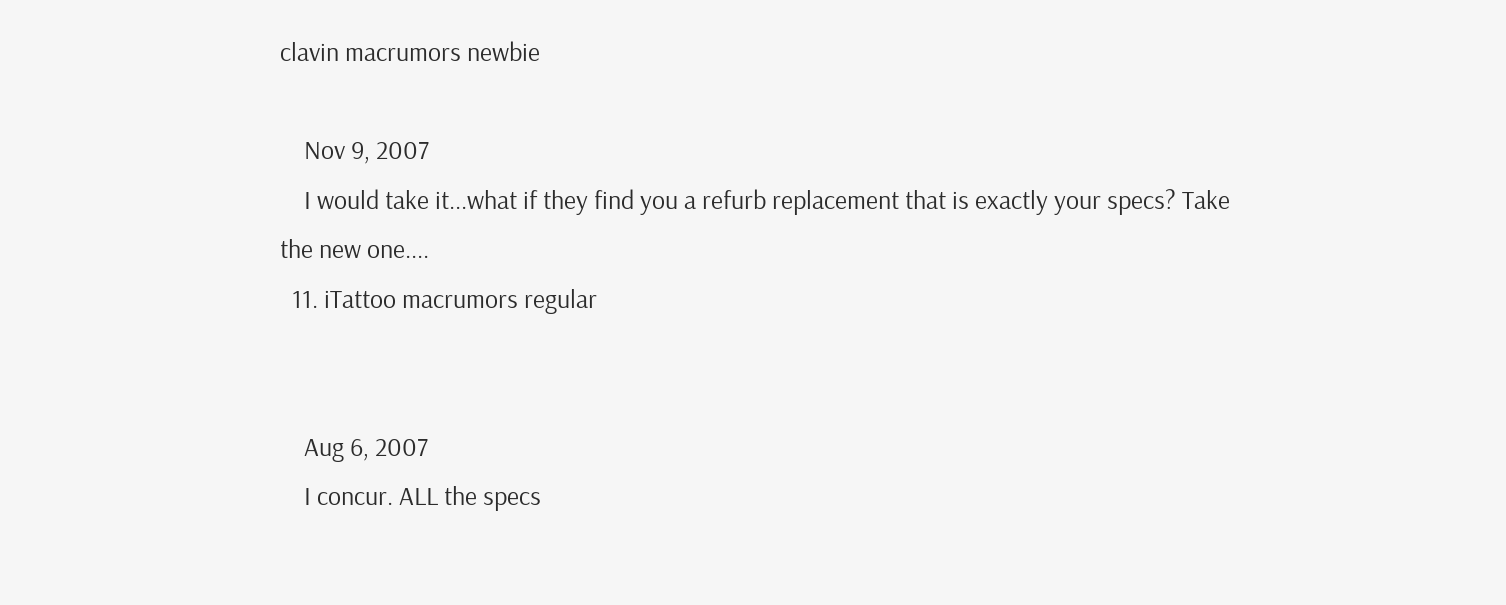clavin macrumors newbie

    Nov 9, 2007
    I would take it...what if they find you a refurb replacement that is exactly your specs? Take the new one....
  11. iTattoo macrumors regular


    Aug 6, 2007
    I concur. ALL the specs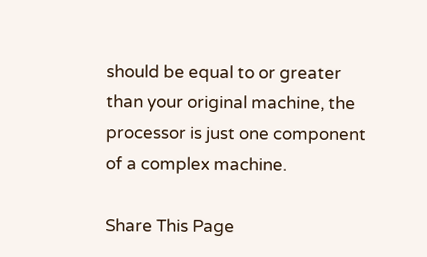should be equal to or greater than your original machine, the processor is just one component of a complex machine.

Share This Page